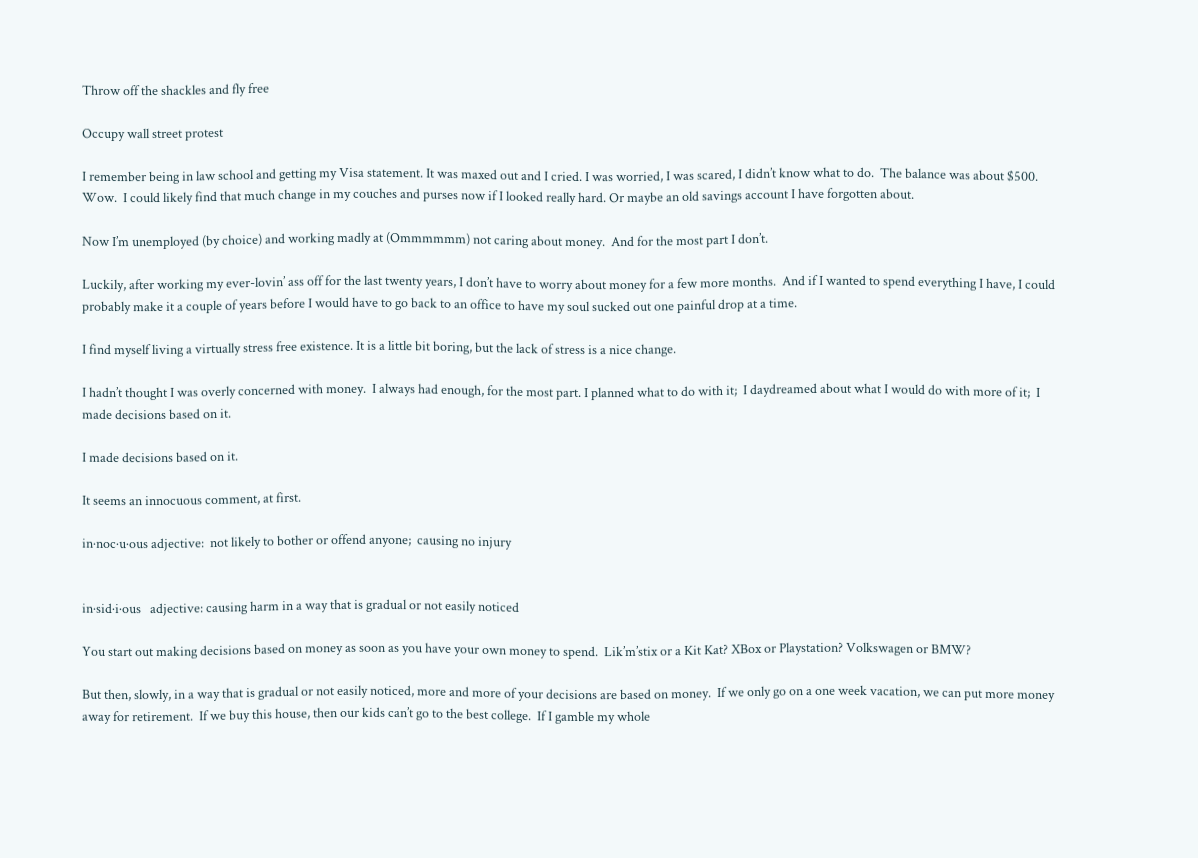Throw off the shackles and fly free

Occupy wall street protest

I remember being in law school and getting my Visa statement. It was maxed out and I cried. I was worried, I was scared, I didn’t know what to do.  The balance was about $500.  Wow.  I could likely find that much change in my couches and purses now if I looked really hard. Or maybe an old savings account I have forgotten about.

Now I’m unemployed (by choice) and working madly at (Ommmmmm) not caring about money.  And for the most part I don’t.

Luckily, after working my ever-lovin’ ass off for the last twenty years, I don’t have to worry about money for a few more months.  And if I wanted to spend everything I have, I could probably make it a couple of years before I would have to go back to an office to have my soul sucked out one painful drop at a time.

I find myself living a virtually stress free existence. It is a little bit boring, but the lack of stress is a nice change.

I hadn’t thought I was overly concerned with money.  I always had enough, for the most part. I planned what to do with it;  I daydreamed about what I would do with more of it;  I made decisions based on it.

I made decisions based on it.

It seems an innocuous comment, at first.

in·noc·u·ous adjective:  not likely to bother or offend anyone;  causing no injury


in·sid·i·ous   adjective: causing harm in a way that is gradual or not easily noticed

You start out making decisions based on money as soon as you have your own money to spend.  Lik’m’stix or a Kit Kat? XBox or Playstation? Volkswagen or BMW?

But then, slowly, in a way that is gradual or not easily noticed, more and more of your decisions are based on money.  If we only go on a one week vacation, we can put more money away for retirement.  If we buy this house, then our kids can’t go to the best college.  If I gamble my whole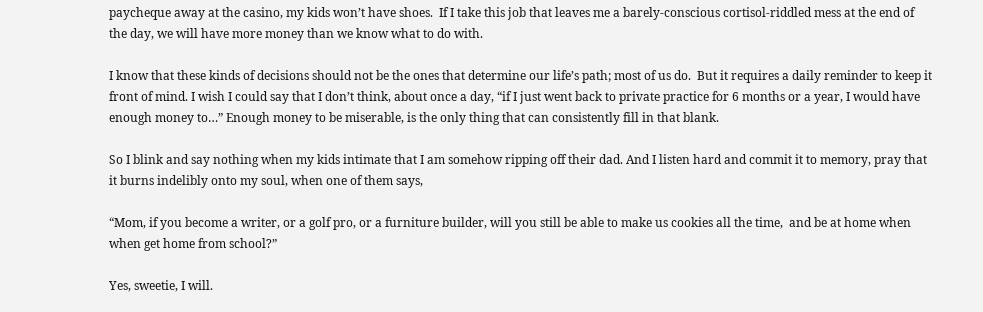paycheque away at the casino, my kids won’t have shoes.  If I take this job that leaves me a barely-conscious cortisol-riddled mess at the end of the day, we will have more money than we know what to do with.

I know that these kinds of decisions should not be the ones that determine our life’s path; most of us do.  But it requires a daily reminder to keep it front of mind. I wish I could say that I don’t think, about once a day, “if I just went back to private practice for 6 months or a year, I would have enough money to…” Enough money to be miserable, is the only thing that can consistently fill in that blank.

So I blink and say nothing when my kids intimate that I am somehow ripping off their dad. And I listen hard and commit it to memory, pray that it burns indelibly onto my soul, when one of them says,

“Mom, if you become a writer, or a golf pro, or a furniture builder, will you still be able to make us cookies all the time,  and be at home when when get home from school?”

Yes, sweetie, I will.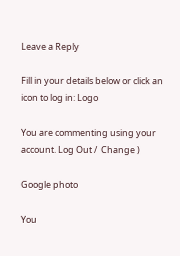Leave a Reply

Fill in your details below or click an icon to log in: Logo

You are commenting using your account. Log Out /  Change )

Google photo

You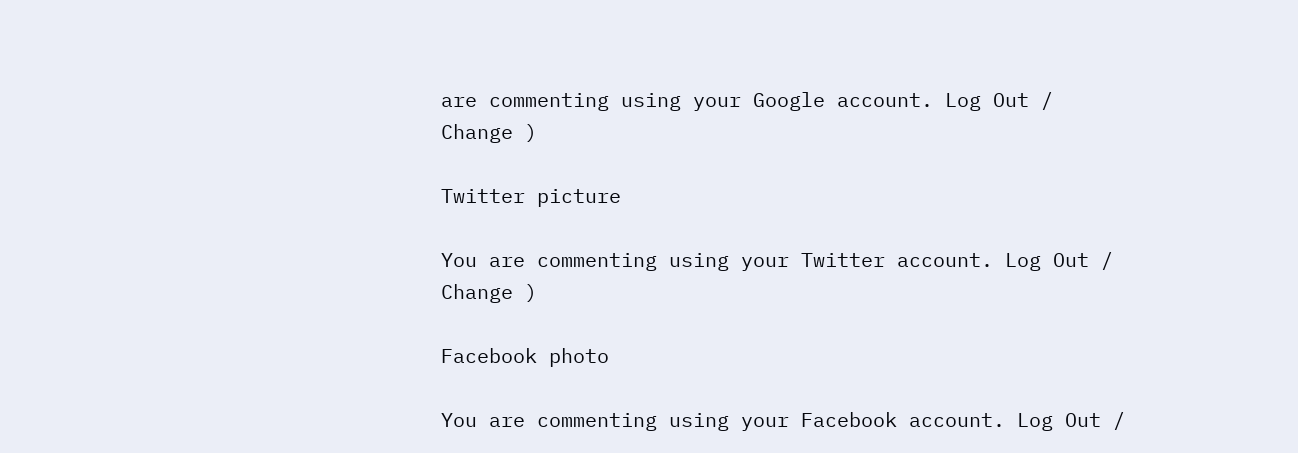are commenting using your Google account. Log Out /  Change )

Twitter picture

You are commenting using your Twitter account. Log Out /  Change )

Facebook photo

You are commenting using your Facebook account. Log Out /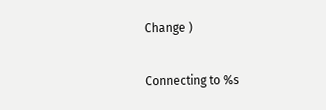Change )

Connecting to %s